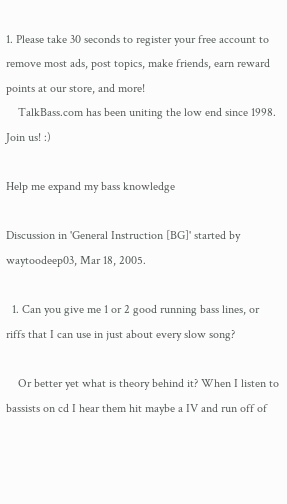1. Please take 30 seconds to register your free account to remove most ads, post topics, make friends, earn reward points at our store, and more!
    TalkBass.com has been uniting the low end since 1998.  Join us! :)

Help me expand my bass knowledge

Discussion in 'General Instruction [BG]' started by waytoodeep03, Mar 18, 2005.

  1. Can you give me 1 or 2 good running bass lines, or riffs that I can use in just about every slow song?

    Or better yet what is theory behind it? When I listen to bassists on cd I hear them hit maybe a IV and run off of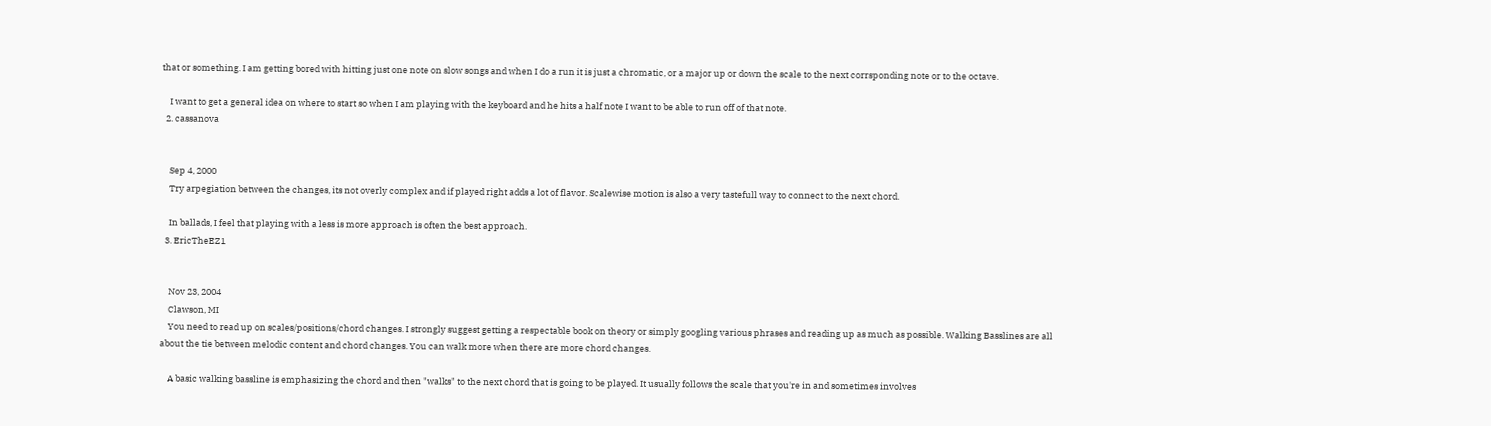that or something. I am getting bored with hitting just one note on slow songs and when I do a run it is just a chromatic, or a major up or down the scale to the next corrsponding note or to the octave.

    I want to get a general idea on where to start so when I am playing with the keyboard and he hits a half note I want to be able to run off of that note.
  2. cassanova


    Sep 4, 2000
    Try arpegiation between the changes, its not overly complex and if played right adds a lot of flavor. Scalewise motion is also a very tastefull way to connect to the next chord.

    In ballads, I feel that playing with a less is more approach is often the best approach.
  3. EricTheEZ1


    Nov 23, 2004
    Clawson, MI
    You need to read up on scales/positions/chord changes. I strongly suggest getting a respectable book on theory or simply googling various phrases and reading up as much as possible. Walking Basslines are all about the tie between melodic content and chord changes. You can walk more when there are more chord changes.

    A basic walking bassline is emphasizing the chord and then "walks" to the next chord that is going to be played. It usually follows the scale that you're in and sometimes involves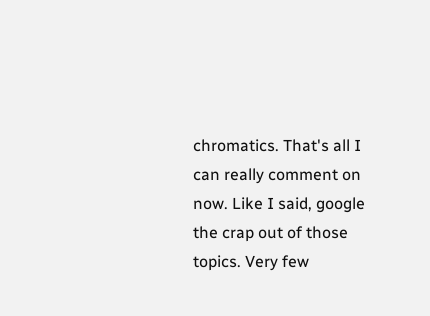chromatics. That's all I can really comment on now. Like I said, google the crap out of those topics. Very few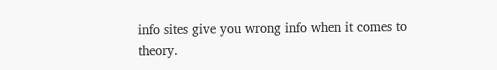info sites give you wrong info when it comes to theory.